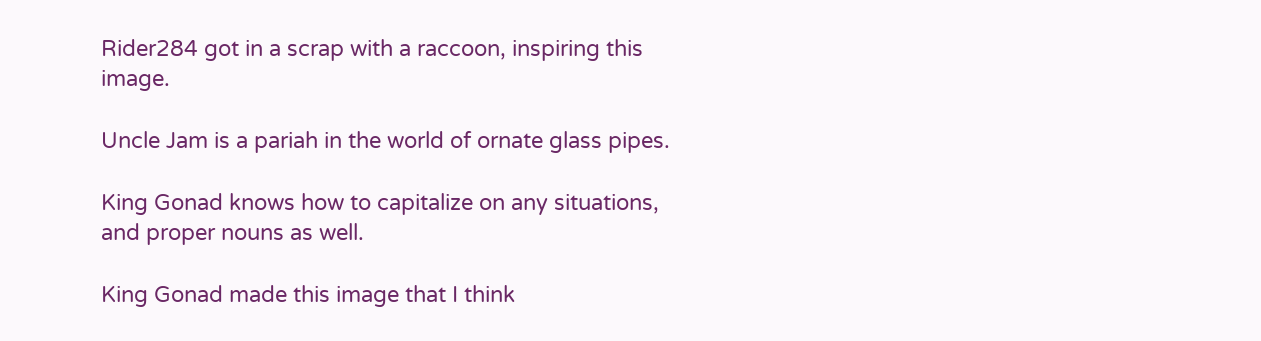Rider284 got in a scrap with a raccoon, inspiring this image.

Uncle Jam is a pariah in the world of ornate glass pipes.

King Gonad knows how to capitalize on any situations, and proper nouns as well.

King Gonad made this image that I think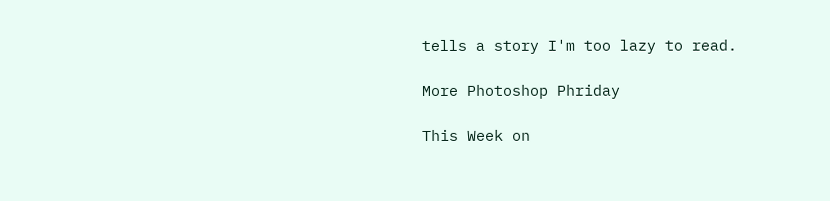tells a story I'm too lazy to read.

More Photoshop Phriday

This Week on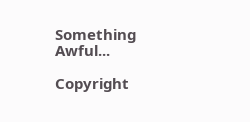Something Awful...

Copyright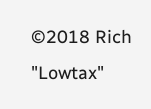©2018 Rich "Lowtax"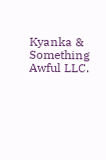Kyanka & Something Awful LLC.